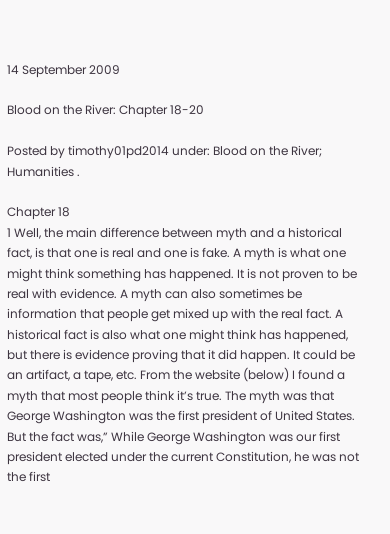14 September 2009

Blood on the River: Chapter 18-20

Posted by timothy01pd2014 under: Blood on the River; Humanities .

Chapter 18
1 Well, the main difference between myth and a historical fact, is that one is real and one is fake. A myth is what one might think something has happened. It is not proven to be real with evidence. A myth can also sometimes be information that people get mixed up with the real fact. A historical fact is also what one might think has happened, but there is evidence proving that it did happen. It could be an artifact, a tape, etc. From the website (below) I found a myth that most people think it’s true. The myth was that George Washington was the first president of United States. But the fact was,” While George Washington was our first president elected under the current Constitution, he was not the first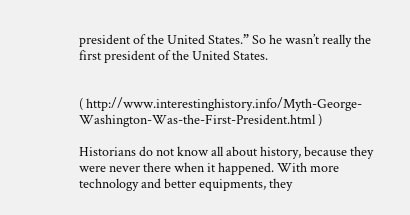president of the United States.” So he wasn’t really the first president of the United States.


( http://www.interestinghistory.info/Myth-George-Washington-Was-the-First-President.html )

Historians do not know all about history, because they were never there when it happened. With more technology and better equipments, they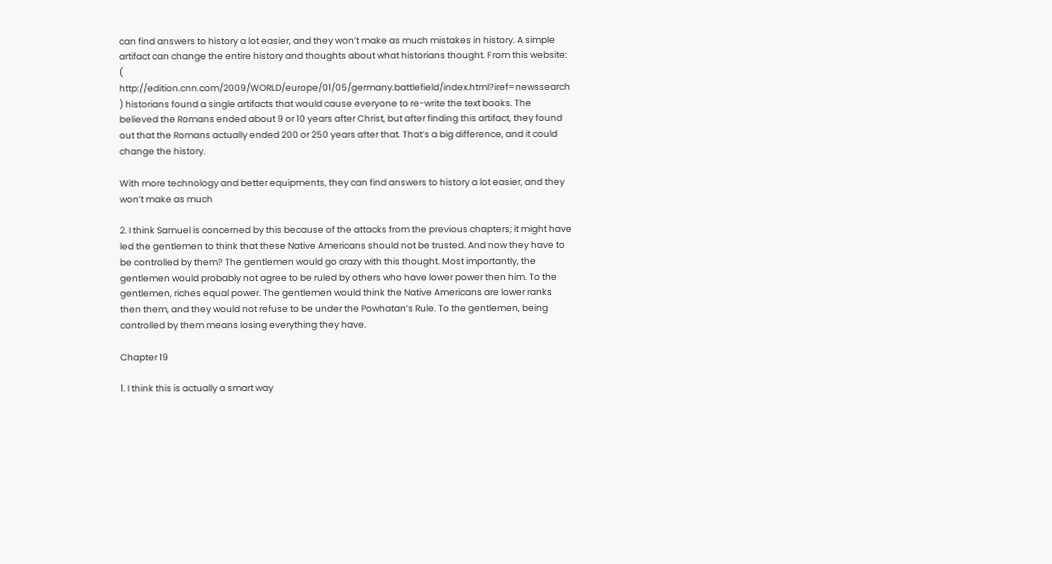can find answers to history a lot easier, and they won’t make as much mistakes in history. A simple artifact can change the entire history and thoughts about what historians thought. From this website: ( http://edition.cnn.com/2009/WORLD/europe/01/05/germany.battlefield/index.html?iref=newssearch ) historians found a single artifacts that would cause everyone to re-write the text books. The believed the Romans ended about 9 or 10 years after Christ, but after finding this artifact, they found out that the Romans actually ended 200 or 250 years after that. That’s a big difference, and it could change the history.

With more technology and better equipments, they can find answers to history a lot easier, and they won’t make as much

2. I think Samuel is concerned by this because of the attacks from the previous chapters; it might have led the gentlemen to think that these Native Americans should not be trusted. And now they have to be controlled by them? The gentlemen would go crazy with this thought. Most importantly, the gentlemen would probably not agree to be ruled by others who have lower power then him. To the gentlemen, riches equal power. The gentlemen would think the Native Americans are lower ranks then them, and they would not refuse to be under the Powhatan’s Rule. To the gentlemen, being controlled by them means losing everything they have.

Chapter 19

1. I think this is actually a smart way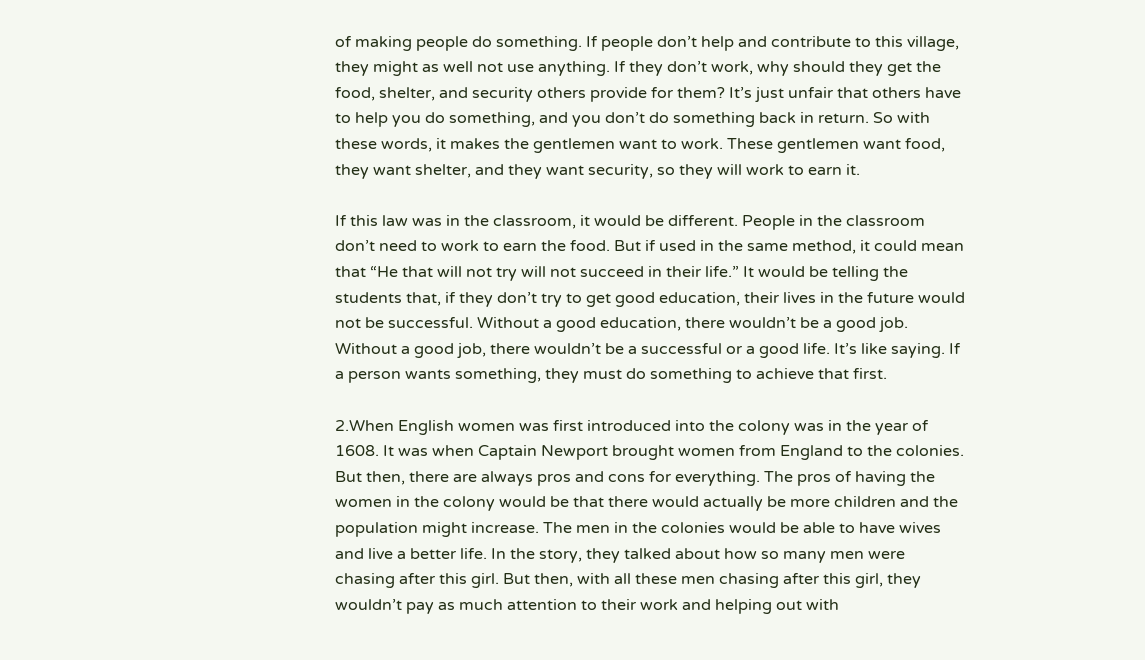of making people do something. If people don’t help and contribute to this village, they might as well not use anything. If they don’t work, why should they get the food, shelter, and security others provide for them? It’s just unfair that others have to help you do something, and you don’t do something back in return. So with these words, it makes the gentlemen want to work. These gentlemen want food, they want shelter, and they want security, so they will work to earn it.

If this law was in the classroom, it would be different. People in the classroom don’t need to work to earn the food. But if used in the same method, it could mean that “He that will not try will not succeed in their life.” It would be telling the students that, if they don’t try to get good education, their lives in the future would not be successful. Without a good education, there wouldn’t be a good job. Without a good job, there wouldn’t be a successful or a good life. It’s like saying. If a person wants something, they must do something to achieve that first.

2.When English women was first introduced into the colony was in the year of 1608. It was when Captain Newport brought women from England to the colonies. But then, there are always pros and cons for everything. The pros of having the women in the colony would be that there would actually be more children and the population might increase. The men in the colonies would be able to have wives and live a better life. In the story, they talked about how so many men were chasing after this girl. But then, with all these men chasing after this girl, they wouldn’t pay as much attention to their work and helping out with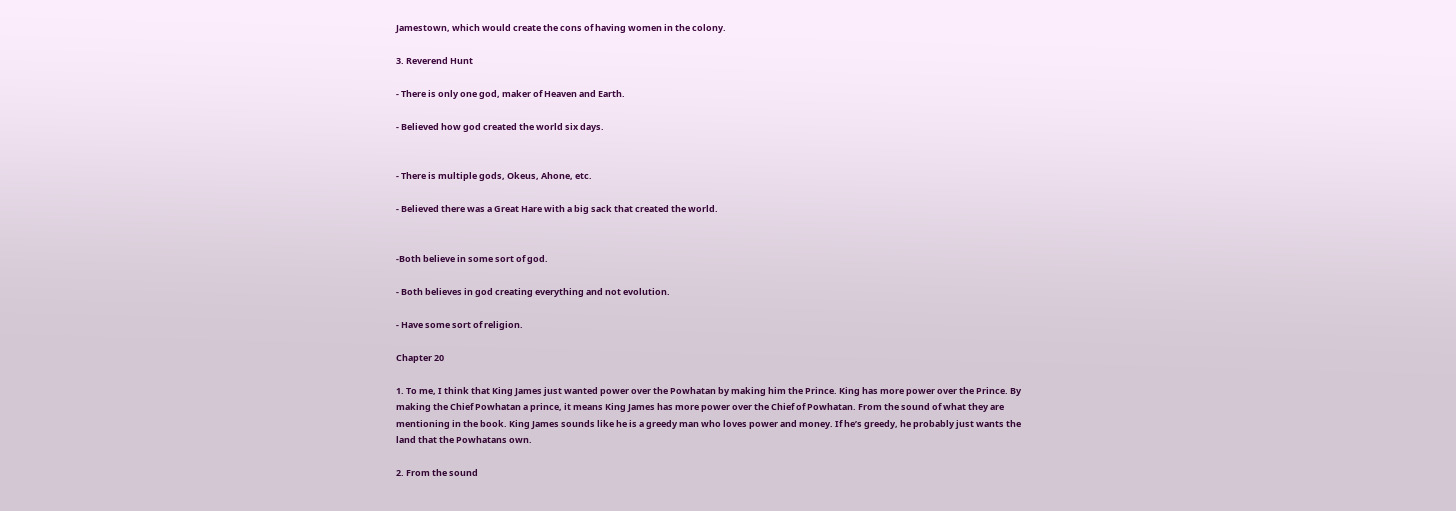Jamestown, which would create the cons of having women in the colony.

3. Reverend Hunt

- There is only one god, maker of Heaven and Earth.

- Believed how god created the world six days.


- There is multiple gods, Okeus, Ahone, etc.

- Believed there was a Great Hare with a big sack that created the world.


-Both believe in some sort of god.

- Both believes in god creating everything and not evolution.

- Have some sort of religion.

Chapter 20

1. To me, I think that King James just wanted power over the Powhatan by making him the Prince. King has more power over the Prince. By making the Chief Powhatan a prince, it means King James has more power over the Chief of Powhatan. From the sound of what they are mentioning in the book. King James sounds like he is a greedy man who loves power and money. If he’s greedy, he probably just wants the land that the Powhatans own.

2. From the sound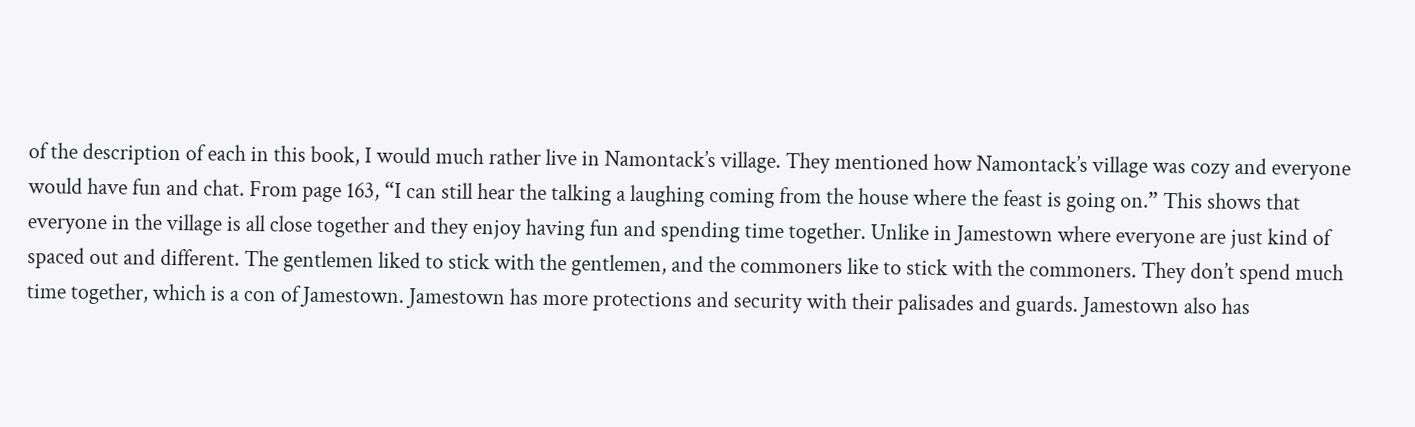of the description of each in this book, I would much rather live in Namontack’s village. They mentioned how Namontack’s village was cozy and everyone would have fun and chat. From page 163, “I can still hear the talking a laughing coming from the house where the feast is going on.” This shows that everyone in the village is all close together and they enjoy having fun and spending time together. Unlike in Jamestown where everyone are just kind of spaced out and different. The gentlemen liked to stick with the gentlemen, and the commoners like to stick with the commoners. They don’t spend much time together, which is a con of Jamestown. Jamestown has more protections and security with their palisades and guards. Jamestown also has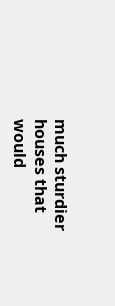much sturdier houses that would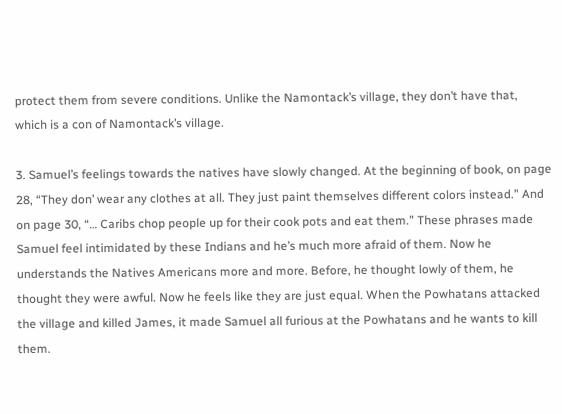protect them from severe conditions. Unlike the Namontack’s village, they don’t have that, which is a con of Namontack’s village.

3. Samuel’s feelings towards the natives have slowly changed. At the beginning of book, on page 28, “They don’ wear any clothes at all. They just paint themselves different colors instead.” And on page 30, “… Caribs chop people up for their cook pots and eat them.” These phrases made Samuel feel intimidated by these Indians and he’s much more afraid of them. Now he understands the Natives Americans more and more. Before, he thought lowly of them, he thought they were awful. Now he feels like they are just equal. When the Powhatans attacked the village and killed James, it made Samuel all furious at the Powhatans and he wants to kill them.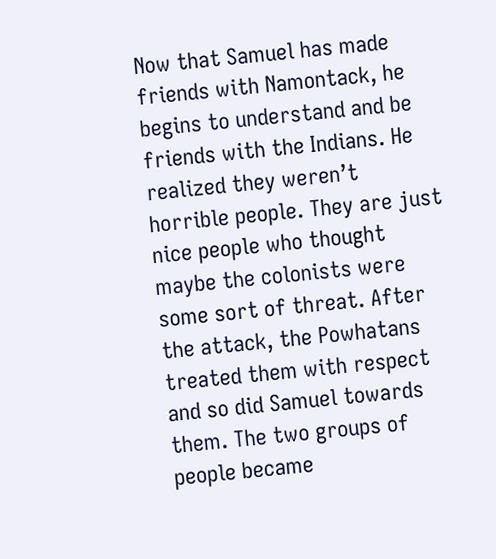Now that Samuel has made friends with Namontack, he begins to understand and be friends with the Indians. He realized they weren’t horrible people. They are just nice people who thought maybe the colonists were some sort of threat. After the attack, the Powhatans treated them with respect and so did Samuel towards them. The two groups of people became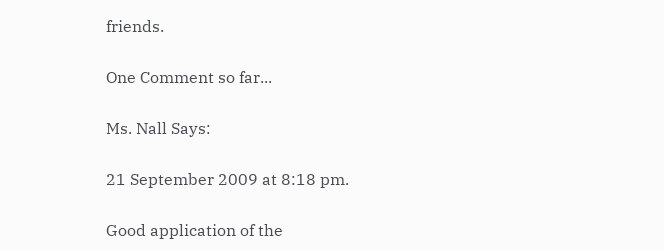friends.

One Comment so far...

Ms. Nall Says:

21 September 2009 at 8:18 pm.

Good application of the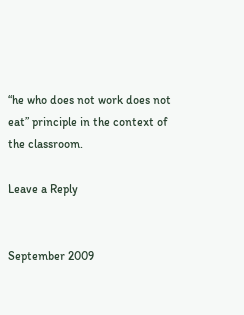“he who does not work does not eat” principle in the context of the classroom.

Leave a Reply


September 2009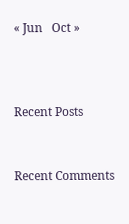« Jun   Oct »



Recent Posts


Recent Comments